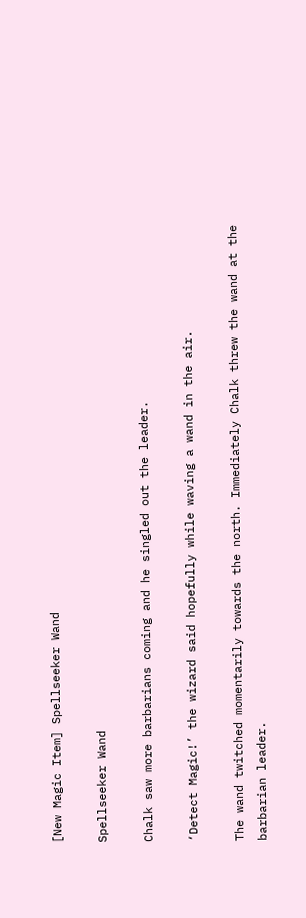[New Magic Item] Spellseeker Wand

Spellseeker Wand

Chalk saw more barbarians coming and he singled out the leader.

‘Detect Magic!’ the wizard said hopefully while waving a wand in the air.

The wand twitched momentarily towards the north. Immediately Chalk threw the wand at the barbarian leader.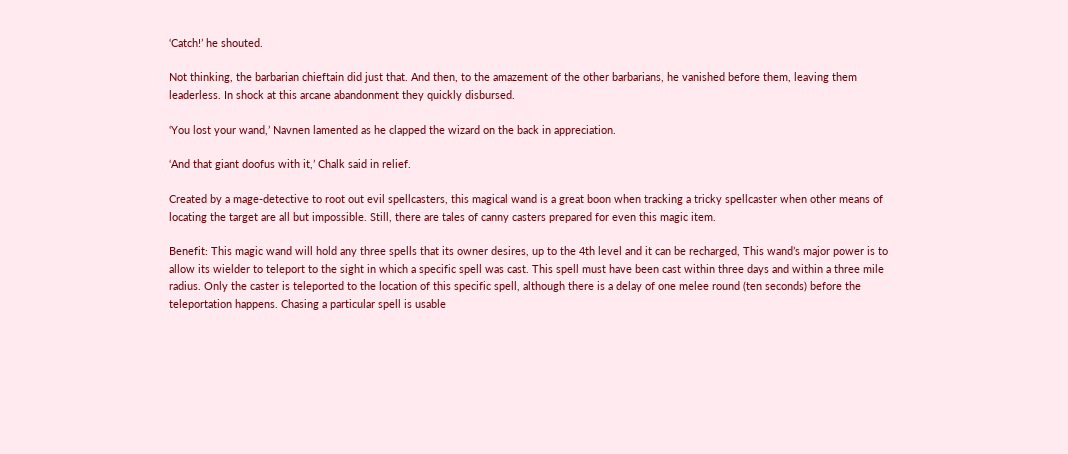‘Catch!’ he shouted.

Not thinking, the barbarian chieftain did just that. And then, to the amazement of the other barbarians, he vanished before them, leaving them leaderless. In shock at this arcane abandonment they quickly disbursed.

‘You lost your wand,’ Navnen lamented as he clapped the wizard on the back in appreciation.

‘And that giant doofus with it,’ Chalk said in relief.

Created by a mage-detective to root out evil spellcasters, this magical wand is a great boon when tracking a tricky spellcaster when other means of locating the target are all but impossible. Still, there are tales of canny casters prepared for even this magic item.

Benefit: This magic wand will hold any three spells that its owner desires, up to the 4th level and it can be recharged, This wand’s major power is to allow its wielder to teleport to the sight in which a specific spell was cast. This spell must have been cast within three days and within a three mile radius. Only the caster is teleported to the location of this specific spell, although there is a delay of one melee round (ten seconds) before the teleportation happens. Chasing a particular spell is usable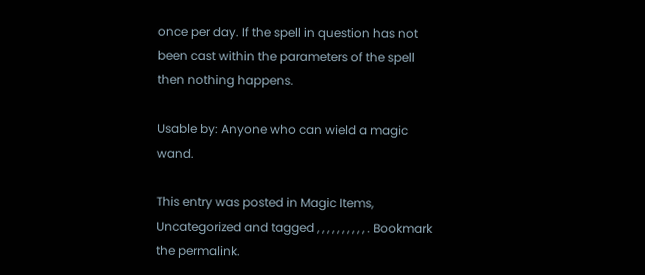once per day. If the spell in question has not been cast within the parameters of the spell then nothing happens.

Usable by: Anyone who can wield a magic wand.

This entry was posted in Magic Items, Uncategorized and tagged , , , , , , , , , , . Bookmark the permalink.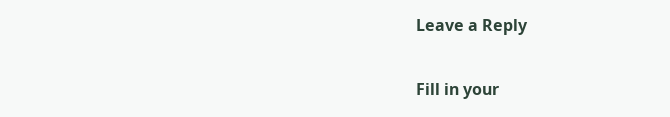Leave a Reply

Fill in your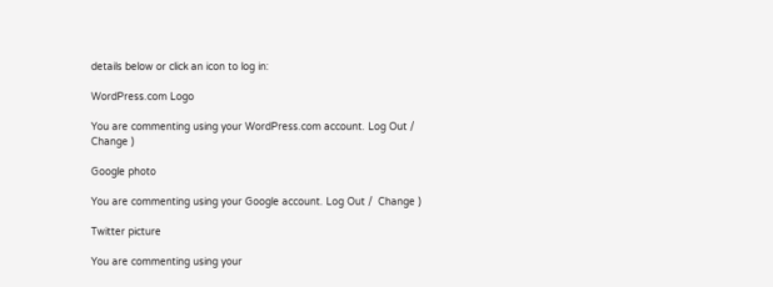details below or click an icon to log in:

WordPress.com Logo

You are commenting using your WordPress.com account. Log Out /  Change )

Google photo

You are commenting using your Google account. Log Out /  Change )

Twitter picture

You are commenting using your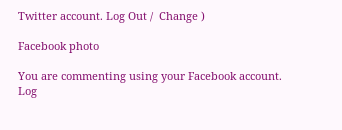Twitter account. Log Out /  Change )

Facebook photo

You are commenting using your Facebook account. Log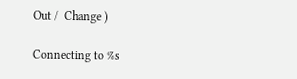Out /  Change )

Connecting to %s